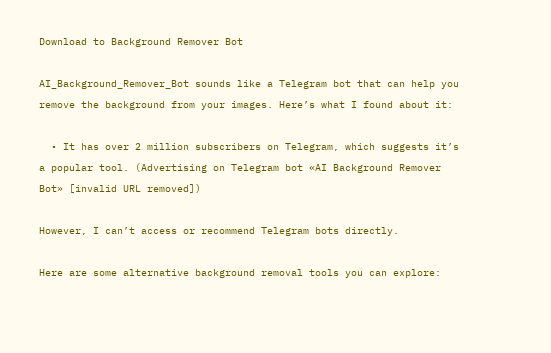Download to Background Remover Bot

AI_Background_Remover_Bot sounds like a Telegram bot that can help you remove the background from your images. Here’s what I found about it:

  • It has over 2 million subscribers on Telegram, which suggests it’s a popular tool. (Advertising on Telegram bot «AI Background Remover Bot» [invalid URL removed])

However, I can’t access or recommend Telegram bots directly.

Here are some alternative background removal tools you can explore: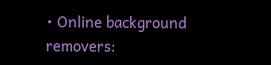• Online background removers: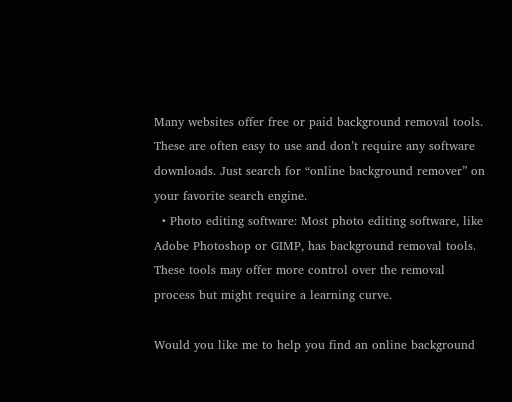Many websites offer free or paid background removal tools. These are often easy to use and don’t require any software downloads. Just search for “online background remover” on your favorite search engine.
  • Photo editing software: Most photo editing software, like Adobe Photoshop or GIMP, has background removal tools. These tools may offer more control over the removal process but might require a learning curve.

Would you like me to help you find an online background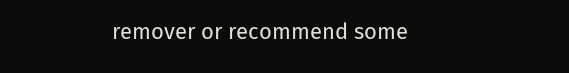remover or recommend some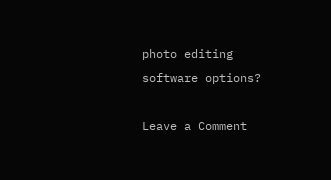photo editing software options?

Leave a Comment